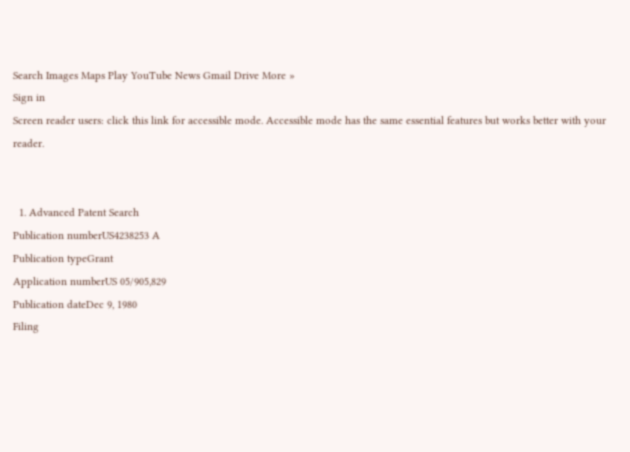Search Images Maps Play YouTube News Gmail Drive More »
Sign in
Screen reader users: click this link for accessible mode. Accessible mode has the same essential features but works better with your reader.


  1. Advanced Patent Search
Publication numberUS4238253 A
Publication typeGrant
Application numberUS 05/905,829
Publication dateDec 9, 1980
Filing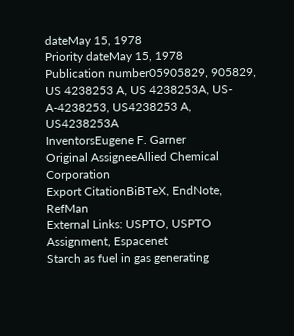dateMay 15, 1978
Priority dateMay 15, 1978
Publication number05905829, 905829, US 4238253 A, US 4238253A, US-A-4238253, US4238253 A, US4238253A
InventorsEugene F. Garner
Original AssigneeAllied Chemical Corporation
Export CitationBiBTeX, EndNote, RefMan
External Links: USPTO, USPTO Assignment, Espacenet
Starch as fuel in gas generating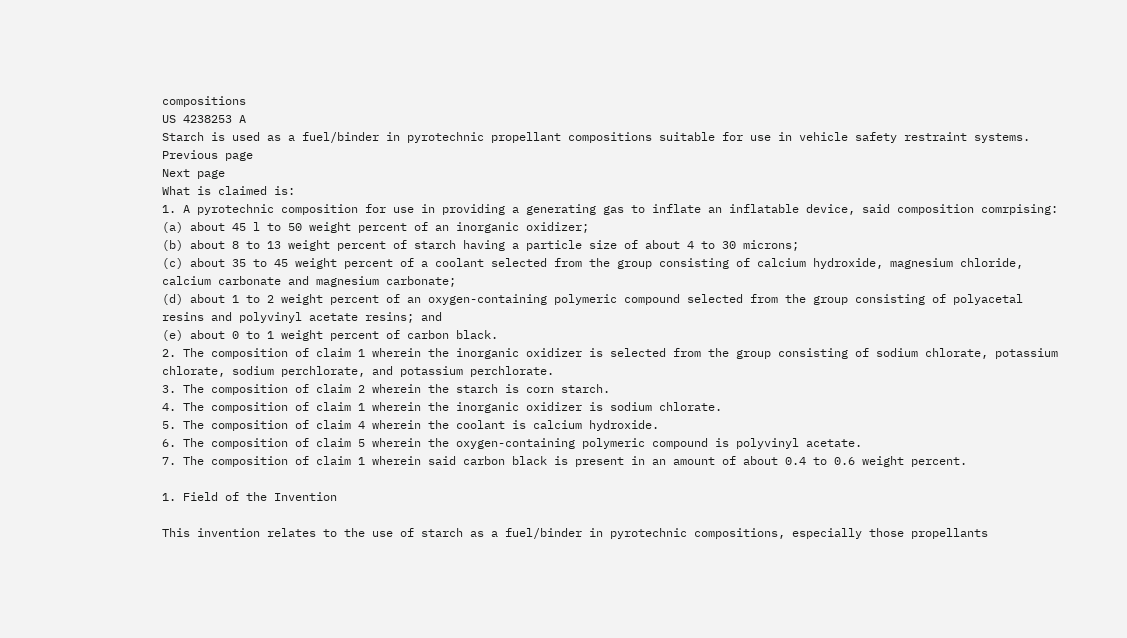compositions
US 4238253 A
Starch is used as a fuel/binder in pyrotechnic propellant compositions suitable for use in vehicle safety restraint systems.
Previous page
Next page
What is claimed is:
1. A pyrotechnic composition for use in providing a generating gas to inflate an inflatable device, said composition comrpising:
(a) about 45 l to 50 weight percent of an inorganic oxidizer;
(b) about 8 to 13 weight percent of starch having a particle size of about 4 to 30 microns;
(c) about 35 to 45 weight percent of a coolant selected from the group consisting of calcium hydroxide, magnesium chloride, calcium carbonate and magnesium carbonate;
(d) about 1 to 2 weight percent of an oxygen-containing polymeric compound selected from the group consisting of polyacetal resins and polyvinyl acetate resins; and
(e) about 0 to 1 weight percent of carbon black.
2. The composition of claim 1 wherein the inorganic oxidizer is selected from the group consisting of sodium chlorate, potassium chlorate, sodium perchlorate, and potassium perchlorate.
3. The composition of claim 2 wherein the starch is corn starch.
4. The composition of claim 1 wherein the inorganic oxidizer is sodium chlorate.
5. The composition of claim 4 wherein the coolant is calcium hydroxide.
6. The composition of claim 5 wherein the oxygen-containing polymeric compound is polyvinyl acetate.
7. The composition of claim 1 wherein said carbon black is present in an amount of about 0.4 to 0.6 weight percent.

1. Field of the Invention

This invention relates to the use of starch as a fuel/binder in pyrotechnic compositions, especially those propellants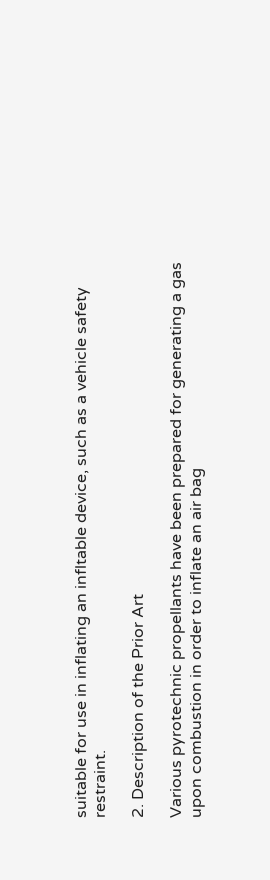suitable for use in inflating an infltable device, such as a vehicle safety restraint.

2. Description of the Prior Art

Various pyrotechnic propellants have been prepared for generating a gas upon combustion in order to inflate an air bag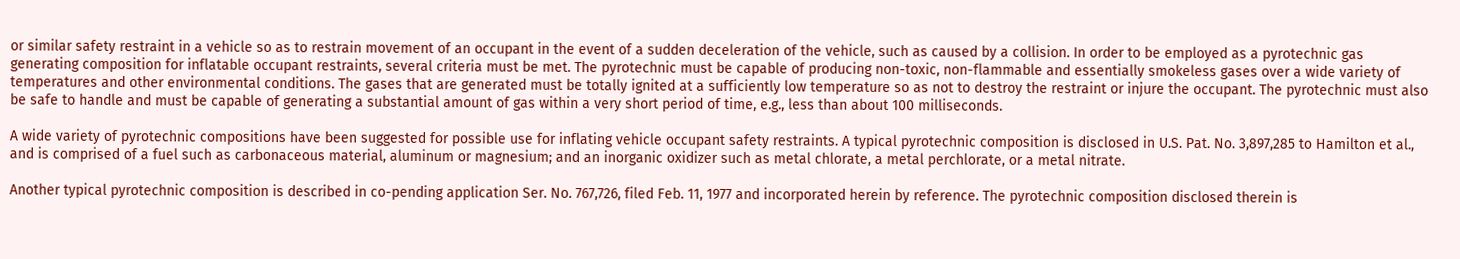or similar safety restraint in a vehicle so as to restrain movement of an occupant in the event of a sudden deceleration of the vehicle, such as caused by a collision. In order to be employed as a pyrotechnic gas generating composition for inflatable occupant restraints, several criteria must be met. The pyrotechnic must be capable of producing non-toxic, non-flammable and essentially smokeless gases over a wide variety of temperatures and other environmental conditions. The gases that are generated must be totally ignited at a sufficiently low temperature so as not to destroy the restraint or injure the occupant. The pyrotechnic must also be safe to handle and must be capable of generating a substantial amount of gas within a very short period of time, e.g., less than about 100 milliseconds.

A wide variety of pyrotechnic compositions have been suggested for possible use for inflating vehicle occupant safety restraints. A typical pyrotechnic composition is disclosed in U.S. Pat. No. 3,897,285 to Hamilton et al., and is comprised of a fuel such as carbonaceous material, aluminum or magnesium; and an inorganic oxidizer such as metal chlorate, a metal perchlorate, or a metal nitrate.

Another typical pyrotechnic composition is described in co-pending application Ser. No. 767,726, filed Feb. 11, 1977 and incorporated herein by reference. The pyrotechnic composition disclosed therein is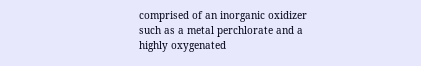comprised of an inorganic oxidizer such as a metal perchlorate and a highly oxygenated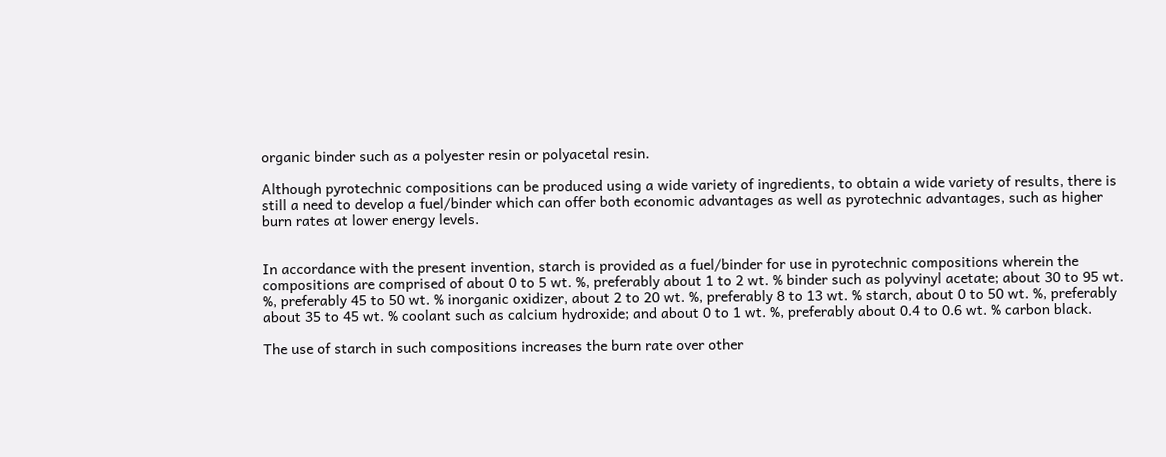organic binder such as a polyester resin or polyacetal resin.

Although pyrotechnic compositions can be produced using a wide variety of ingredients, to obtain a wide variety of results, there is still a need to develop a fuel/binder which can offer both economic advantages as well as pyrotechnic advantages, such as higher burn rates at lower energy levels.


In accordance with the present invention, starch is provided as a fuel/binder for use in pyrotechnic compositions wherein the compositions are comprised of about 0 to 5 wt. %, preferably about 1 to 2 wt. % binder such as polyvinyl acetate; about 30 to 95 wt. %, preferably 45 to 50 wt. % inorganic oxidizer, about 2 to 20 wt. %, preferably 8 to 13 wt. % starch, about 0 to 50 wt. %, preferably about 35 to 45 wt. % coolant such as calcium hydroxide; and about 0 to 1 wt. %, preferably about 0.4 to 0.6 wt. % carbon black.

The use of starch in such compositions increases the burn rate over other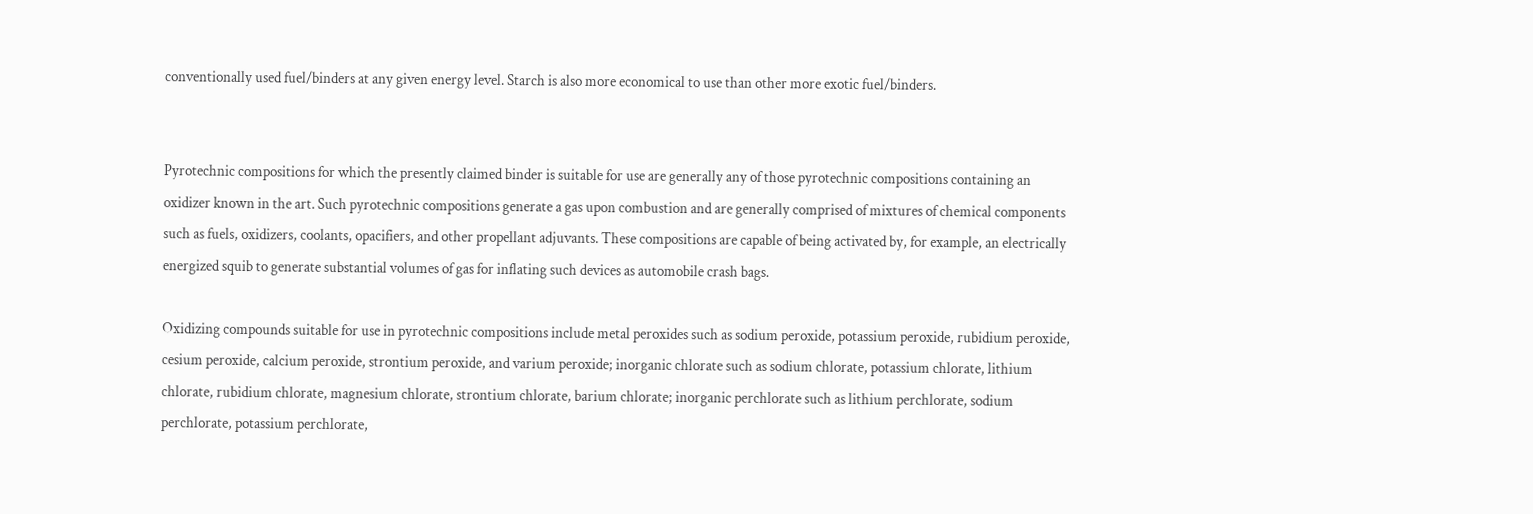conventionally used fuel/binders at any given energy level. Starch is also more economical to use than other more exotic fuel/binders.


Pyrotechnic compositions for which the presently claimed binder is suitable for use are generally any of those pyrotechnic compositions containing an oxidizer known in the art. Such pyrotechnic compositions generate a gas upon combustion and are generally comprised of mixtures of chemical components such as fuels, oxidizers, coolants, opacifiers, and other propellant adjuvants. These compositions are capable of being activated by, for example, an electrically energized squib to generate substantial volumes of gas for inflating such devices as automobile crash bags.

Oxidizing compounds suitable for use in pyrotechnic compositions include metal peroxides such as sodium peroxide, potassium peroxide, rubidium peroxide, cesium peroxide, calcium peroxide, strontium peroxide, and varium peroxide; inorganic chlorate such as sodium chlorate, potassium chlorate, lithium chlorate, rubidium chlorate, magnesium chlorate, strontium chlorate, barium chlorate; inorganic perchlorate such as lithium perchlorate, sodium perchlorate, potassium perchlorate,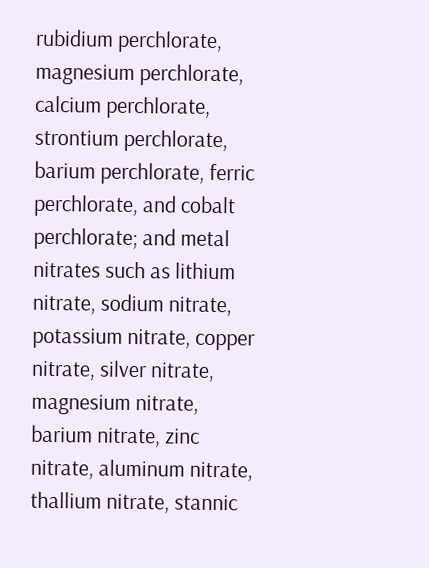rubidium perchlorate, magnesium perchlorate, calcium perchlorate, strontium perchlorate, barium perchlorate, ferric perchlorate, and cobalt perchlorate; and metal nitrates such as lithium nitrate, sodium nitrate, potassium nitrate, copper nitrate, silver nitrate, magnesium nitrate, barium nitrate, zinc nitrate, aluminum nitrate, thallium nitrate, stannic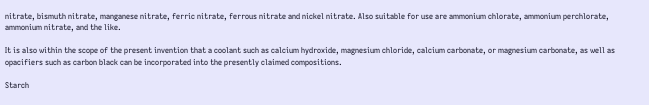nitrate, bismuth nitrate, manganese nitrate, ferric nitrate, ferrous nitrate and nickel nitrate. Also suitable for use are ammonium chlorate, ammonium perchlorate, ammonium nitrate, and the like.

It is also within the scope of the present invention that a coolant such as calcium hydroxide, magnesium chloride, calcium carbonate, or magnesium carbonate, as well as opacifiers such as carbon black can be incorporated into the presently claimed compositions.

Starch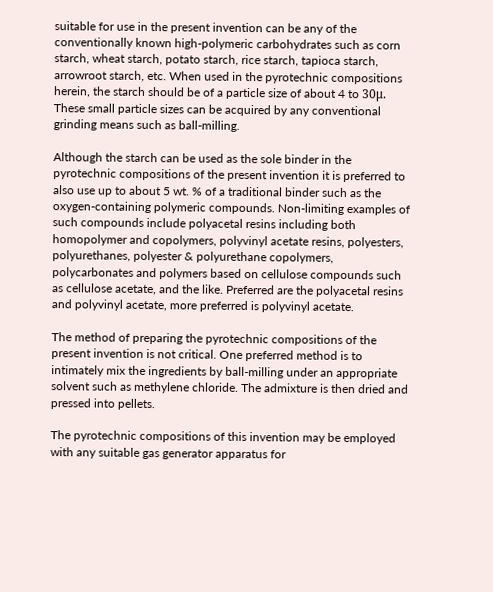suitable for use in the present invention can be any of the conventionally known high-polymeric carbohydrates such as corn starch, wheat starch, potato starch, rice starch, tapioca starch, arrowroot starch, etc. When used in the pyrotechnic compositions herein, the starch should be of a particle size of about 4 to 30μ. These small particle sizes can be acquired by any conventional grinding means such as ball-milling.

Although the starch can be used as the sole binder in the pyrotechnic compositions of the present invention it is preferred to also use up to about 5 wt. % of a traditional binder such as the oxygen-containing polymeric compounds. Non-limiting examples of such compounds include polyacetal resins including both homopolymer and copolymers, polyvinyl acetate resins, polyesters, polyurethanes, polyester & polyurethane copolymers, polycarbonates and polymers based on cellulose compounds such as cellulose acetate, and the like. Preferred are the polyacetal resins and polyvinyl acetate, more preferred is polyvinyl acetate.

The method of preparing the pyrotechnic compositions of the present invention is not critical. One preferred method is to intimately mix the ingredients by ball-milling under an appropriate solvent such as methylene chloride. The admixture is then dried and pressed into pellets.

The pyrotechnic compositions of this invention may be employed with any suitable gas generator apparatus for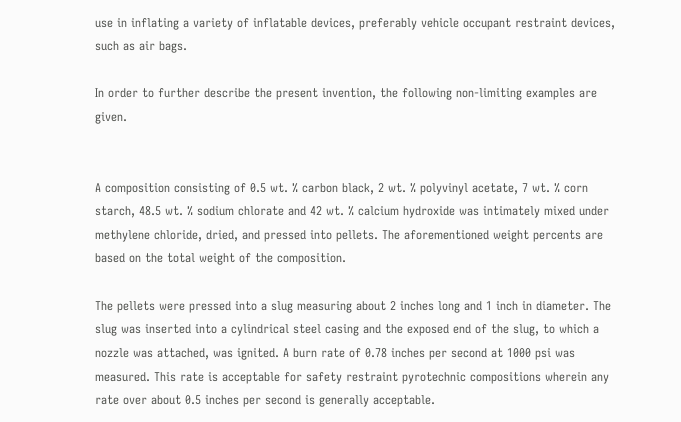use in inflating a variety of inflatable devices, preferably vehicle occupant restraint devices, such as air bags.

In order to further describe the present invention, the following non-limiting examples are given.


A composition consisting of 0.5 wt. % carbon black, 2 wt. % polyvinyl acetate, 7 wt. % corn starch, 48.5 wt. % sodium chlorate and 42 wt. % calcium hydroxide was intimately mixed under methylene chloride, dried, and pressed into pellets. The aforementioned weight percents are based on the total weight of the composition.

The pellets were pressed into a slug measuring about 2 inches long and 1 inch in diameter. The slug was inserted into a cylindrical steel casing and the exposed end of the slug, to which a nozzle was attached, was ignited. A burn rate of 0.78 inches per second at 1000 psi was measured. This rate is acceptable for safety restraint pyrotechnic compositions wherein any rate over about 0.5 inches per second is generally acceptable.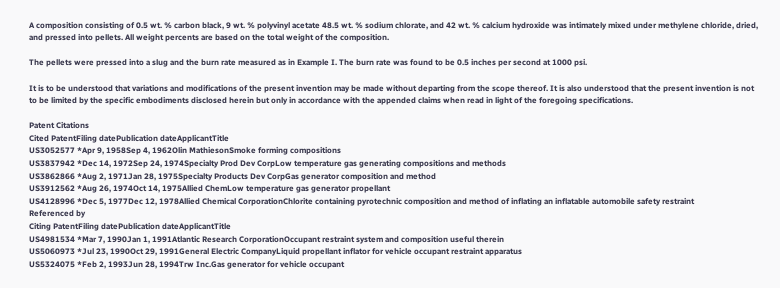A composition consisting of 0.5 wt. % carbon black, 9 wt. % polyvinyl acetate 48.5 wt. % sodium chlorate, and 42 wt. % calcium hydroxide was intimately mixed under methylene chloride, dried, and pressed into pellets. All weight percents are based on the total weight of the composition.

The pellets were pressed into a slug and the burn rate measured as in Example I. The burn rate was found to be 0.5 inches per second at 1000 psi.

It is to be understood that variations and modifications of the present invention may be made without departing from the scope thereof. It is also understood that the present invention is not to be limited by the specific embodiments disclosed herein but only in accordance with the appended claims when read in light of the foregoing specifications.

Patent Citations
Cited PatentFiling datePublication dateApplicantTitle
US3052577 *Apr 9, 1958Sep 4, 1962Olin MathiesonSmoke forming compositions
US3837942 *Dec 14, 1972Sep 24, 1974Specialty Prod Dev CorpLow temperature gas generating compositions and methods
US3862866 *Aug 2, 1971Jan 28, 1975Specialty Products Dev CorpGas generator composition and method
US3912562 *Aug 26, 1974Oct 14, 1975Allied ChemLow temperature gas generator propellant
US4128996 *Dec 5, 1977Dec 12, 1978Allied Chemical CorporationChlorite containing pyrotechnic composition and method of inflating an inflatable automobile safety restraint
Referenced by
Citing PatentFiling datePublication dateApplicantTitle
US4981534 *Mar 7, 1990Jan 1, 1991Atlantic Research CorporationOccupant restraint system and composition useful therein
US5060973 *Jul 23, 1990Oct 29, 1991General Electric CompanyLiquid propellant inflator for vehicle occupant restraint apparatus
US5324075 *Feb 2, 1993Jun 28, 1994Trw Inc.Gas generator for vehicle occupant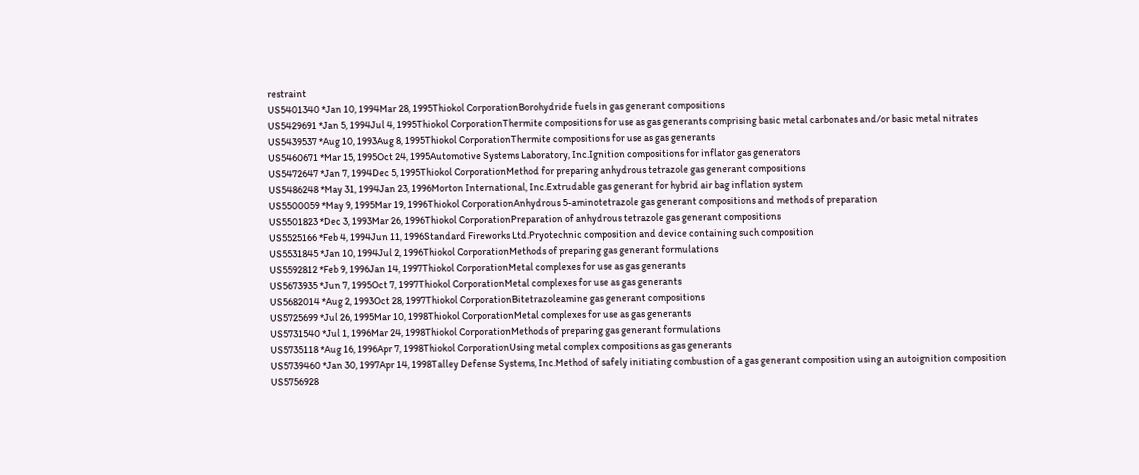restraint
US5401340 *Jan 10, 1994Mar 28, 1995Thiokol CorporationBorohydride fuels in gas generant compositions
US5429691 *Jan 5, 1994Jul 4, 1995Thiokol CorporationThermite compositions for use as gas generants comprising basic metal carbonates and/or basic metal nitrates
US5439537 *Aug 10, 1993Aug 8, 1995Thiokol CorporationThermite compositions for use as gas generants
US5460671 *Mar 15, 1995Oct 24, 1995Automotive Systems Laboratory, Inc.Ignition compositions for inflator gas generators
US5472647 *Jan 7, 1994Dec 5, 1995Thiokol CorporationMethod for preparing anhydrous tetrazole gas generant compositions
US5486248 *May 31, 1994Jan 23, 1996Morton International, Inc.Extrudable gas generant for hybrid air bag inflation system
US5500059 *May 9, 1995Mar 19, 1996Thiokol CorporationAnhydrous 5-aminotetrazole gas generant compositions and methods of preparation
US5501823 *Dec 3, 1993Mar 26, 1996Thiokol CorporationPreparation of anhydrous tetrazole gas generant compositions
US5525166 *Feb 4, 1994Jun 11, 1996Standard Fireworks Ltd.Pryotechnic composition and device containing such composition
US5531845 *Jan 10, 1994Jul 2, 1996Thiokol CorporationMethods of preparing gas generant formulations
US5592812 *Feb 9, 1996Jan 14, 1997Thiokol CorporationMetal complexes for use as gas generants
US5673935 *Jun 7, 1995Oct 7, 1997Thiokol CorporationMetal complexes for use as gas generants
US5682014 *Aug 2, 1993Oct 28, 1997Thiokol CorporationBitetrazoleamine gas generant compositions
US5725699 *Jul 26, 1995Mar 10, 1998Thiokol CorporationMetal complexes for use as gas generants
US5731540 *Jul 1, 1996Mar 24, 1998Thiokol CorporationMethods of preparing gas generant formulations
US5735118 *Aug 16, 1996Apr 7, 1998Thiokol CorporationUsing metal complex compositions as gas generants
US5739460 *Jan 30, 1997Apr 14, 1998Talley Defense Systems, Inc.Method of safely initiating combustion of a gas generant composition using an autoignition composition
US5756928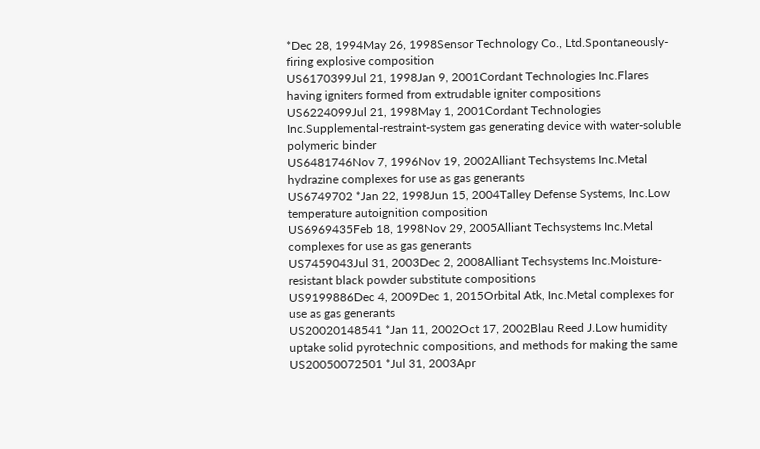*Dec 28, 1994May 26, 1998Sensor Technology Co., Ltd.Spontaneously-firing explosive composition
US6170399Jul 21, 1998Jan 9, 2001Cordant Technologies Inc.Flares having igniters formed from extrudable igniter compositions
US6224099Jul 21, 1998May 1, 2001Cordant Technologies Inc.Supplemental-restraint-system gas generating device with water-soluble polymeric binder
US6481746Nov 7, 1996Nov 19, 2002Alliant Techsystems Inc.Metal hydrazine complexes for use as gas generants
US6749702 *Jan 22, 1998Jun 15, 2004Talley Defense Systems, Inc.Low temperature autoignition composition
US6969435Feb 18, 1998Nov 29, 2005Alliant Techsystems Inc.Metal complexes for use as gas generants
US7459043Jul 31, 2003Dec 2, 2008Alliant Techsystems Inc.Moisture-resistant black powder substitute compositions
US9199886Dec 4, 2009Dec 1, 2015Orbital Atk, Inc.Metal complexes for use as gas generants
US20020148541 *Jan 11, 2002Oct 17, 2002Blau Reed J.Low humidity uptake solid pyrotechnic compositions, and methods for making the same
US20050072501 *Jul 31, 2003Apr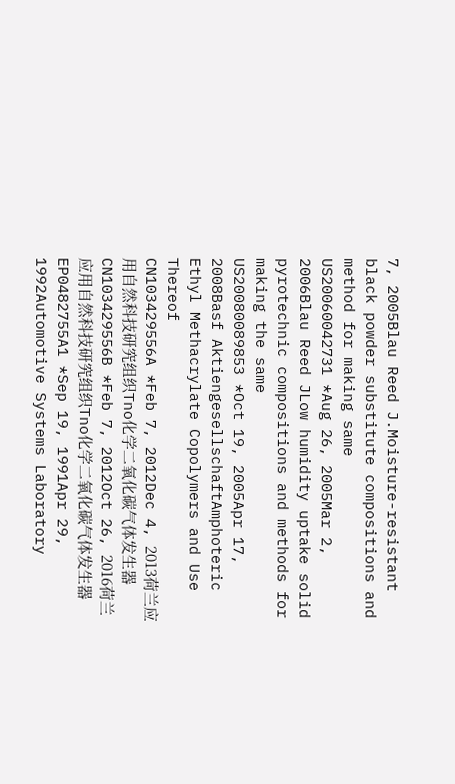7, 2005Blau Reed J.Moisture-resistant black powder substitute compositions and method for making same
US20060042731 *Aug 26, 2005Mar 2, 2006Blau Reed JLow humidity uptake solid pyrotechnic compositions and methods for making the same
US20080089853 *Oct 19, 2005Apr 17, 2008Basf AktiengesellschaftAmphoteric Ethyl Methacrylate Copolymers and Use Thereof
CN103429556A *Feb 7, 2012Dec 4, 2013荷兰应用自然科技研究组织Tno化学二氧化碳气体发生器
CN103429556B *Feb 7, 2012Oct 26, 2016荷兰应用自然科技研究组织Tno化学二氧化碳气体发生器
EP0482755A1 *Sep 19, 1991Apr 29, 1992Automotive Systems Laboratory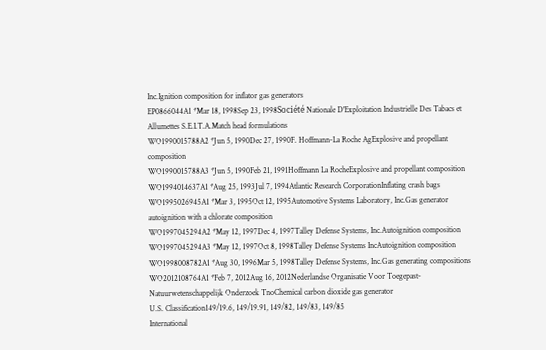Inc.Ignition composition for inflator gas generators
EP0866044A1 *Mar 18, 1998Sep 23, 1998Société Nationale D'Exploitation Industrielle Des Tabacs et Allumettes S.E.I.T.A.Match head formulations
WO1990015788A2 *Jun 5, 1990Dec 27, 1990F. Hoffmann-La Roche AgExplosive and propellant composition
WO1990015788A3 *Jun 5, 1990Feb 21, 1991Hoffmann La RocheExplosive and propellant composition
WO1994014637A1 *Aug 25, 1993Jul 7, 1994Atlantic Research CorporationInflating crash bags
WO1995026945A1 *Mar 3, 1995Oct 12, 1995Automotive Systems Laboratory, Inc.Gas generator autoignition with a chlorate composition
WO1997045294A2 *May 12, 1997Dec 4, 1997Talley Defense Systems, Inc.Autoignition composition
WO1997045294A3 *May 12, 1997Oct 8, 1998Talley Defense Systems IncAutoignition composition
WO1998008782A1 *Aug 30, 1996Mar 5, 1998Talley Defense Systems, Inc.Gas generating compositions
WO2012108764A1 *Feb 7, 2012Aug 16, 2012Nederlandse Organisatie Voor Toegepast-Natuurwetenschappelijk Onderzoek TnoChemical carbon dioxide gas generator
U.S. Classification149/19.6, 149/19.91, 149/82, 149/83, 149/85
International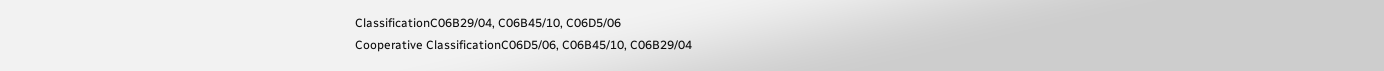ClassificationC06B29/04, C06B45/10, C06D5/06
Cooperative ClassificationC06D5/06, C06B45/10, C06B29/04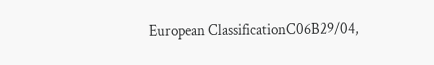European ClassificationC06B29/04,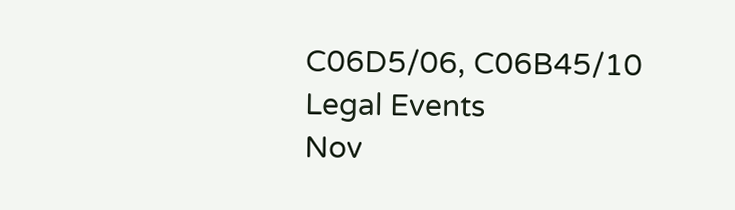C06D5/06, C06B45/10
Legal Events
Nov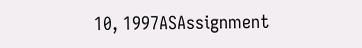10, 1997ASAssignment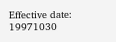Effective date: 19971030